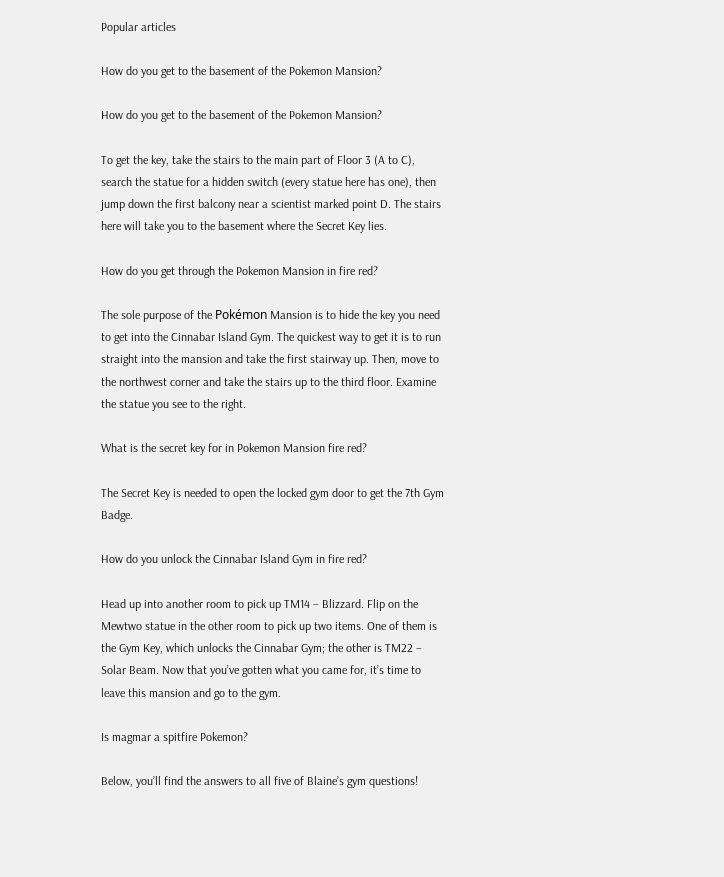Popular articles

How do you get to the basement of the Pokemon Mansion?

How do you get to the basement of the Pokemon Mansion?

To get the key, take the stairs to the main part of Floor 3 (A to C), search the statue for a hidden switch (every statue here has one), then jump down the first balcony near a scientist marked point D. The stairs here will take you to the basement where the Secret Key lies.

How do you get through the Pokemon Mansion in fire red?

The sole purpose of the Pokémon Mansion is to hide the key you need to get into the Cinnabar Island Gym. The quickest way to get it is to run straight into the mansion and take the first stairway up. Then, move to the northwest corner and take the stairs up to the third floor. Examine the statue you see to the right.

What is the secret key for in Pokemon Mansion fire red?

The Secret Key is needed to open the locked gym door to get the 7th Gym Badge.

How do you unlock the Cinnabar Island Gym in fire red?

Head up into another room to pick up TM14 – Blizzard. Flip on the Mewtwo statue in the other room to pick up two items. One of them is the Gym Key, which unlocks the Cinnabar Gym; the other is TM22 – Solar Beam. Now that you’ve gotten what you came for, it’s time to leave this mansion and go to the gym.

Is magmar a spitfire Pokemon?

Below, you’ll find the answers to all five of Blaine’s gym questions!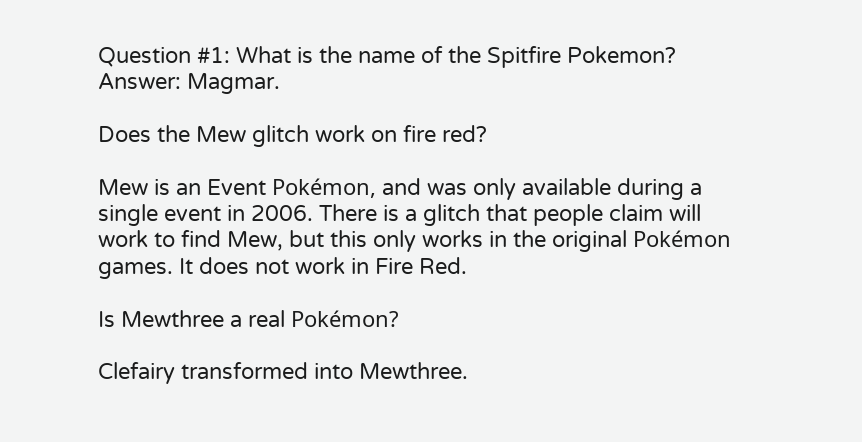Question #1: What is the name of the Spitfire Pokemon? Answer: Magmar.

Does the Mew glitch work on fire red?

Mew is an Event Pokémon, and was only available during a single event in 2006. There is a glitch that people claim will work to find Mew, but this only works in the original Pokémon games. It does not work in Fire Red.

Is Mewthree a real Pokémon?

Clefairy transformed into Mewthree.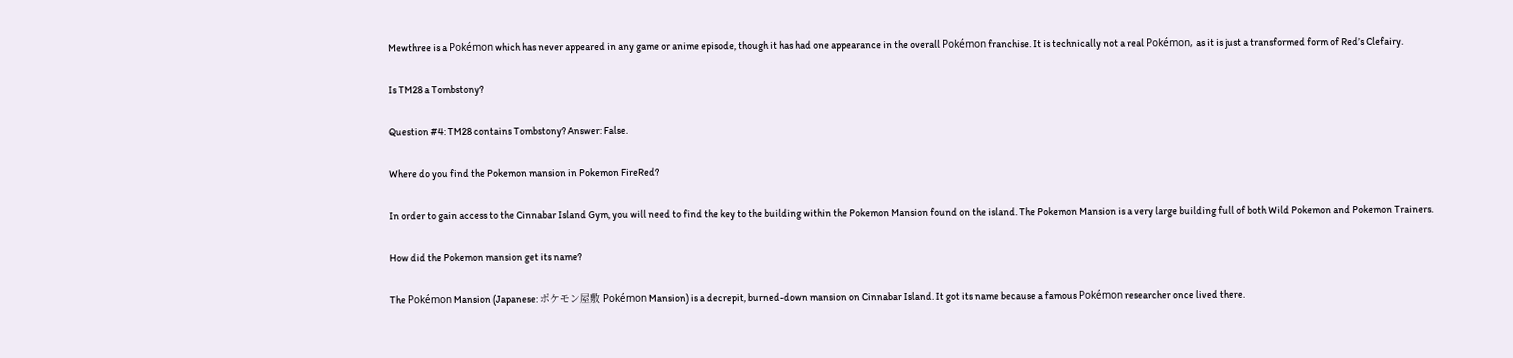Mewthree is a Pokémon which has never appeared in any game or anime episode, though it has had one appearance in the overall Pokémon franchise. It is technically not a real Pokémon, as it is just a transformed form of Red’s Clefairy.

Is TM28 a Tombstony?

Question #4: TM28 contains Tombstony? Answer: False.

Where do you find the Pokemon mansion in Pokemon FireRed?

In order to gain access to the Cinnabar Island Gym, you will need to find the key to the building within the Pokemon Mansion found on the island. The Pokemon Mansion is a very large building full of both Wild Pokemon and Pokemon Trainers.

How did the Pokemon mansion get its name?

The Pokémon Mansion (Japanese: ポケモン屋敷 Pokémon Mansion) is a decrepit, burned-down mansion on Cinnabar Island. It got its name because a famous Pokémon researcher once lived there.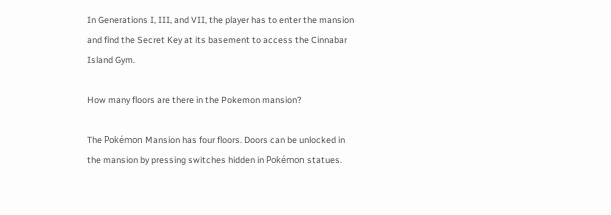In Generations I, III, and VII, the player has to enter the mansion and find the Secret Key at its basement to access the Cinnabar Island Gym.

How many floors are there in the Pokemon mansion?

The Pokémon Mansion has four floors. Doors can be unlocked in the mansion by pressing switches hidden in Pokémon statues.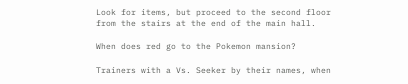Look for items, but proceed to the second floor from the stairs at the end of the main hall.

When does red go to the Pokemon mansion?

Trainers with a Vs. Seeker by their names, when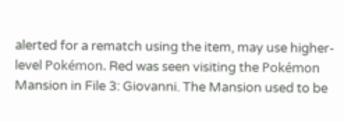alerted for a rematch using the item, may use higher-level Pokémon. Red was seen visiting the Pokémon Mansion in File 3: Giovanni. The Mansion used to be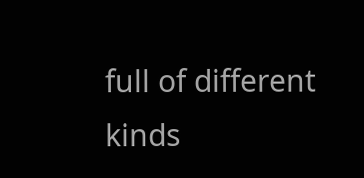full of different kinds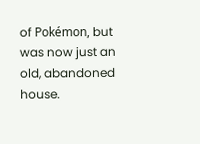of Pokémon, but was now just an old, abandoned house.